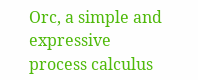Orc, a simple and expressive process calculus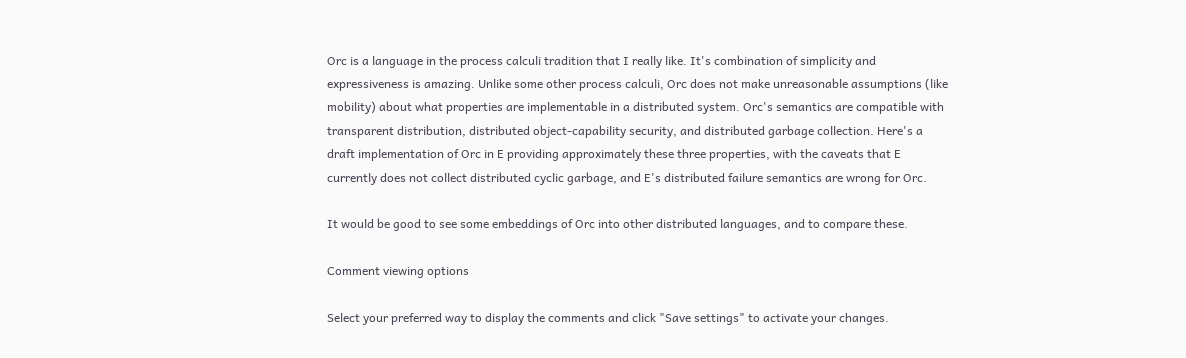Orc is a language in the process calculi tradition that I really like. It's combination of simplicity and expressiveness is amazing. Unlike some other process calculi, Orc does not make unreasonable assumptions (like mobility) about what properties are implementable in a distributed system. Orc's semantics are compatible with transparent distribution, distributed object-capability security, and distributed garbage collection. Here's a draft implementation of Orc in E providing approximately these three properties, with the caveats that E currently does not collect distributed cyclic garbage, and E's distributed failure semantics are wrong for Orc.

It would be good to see some embeddings of Orc into other distributed languages, and to compare these.

Comment viewing options

Select your preferred way to display the comments and click "Save settings" to activate your changes.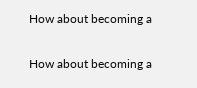How about becoming a

How about becoming a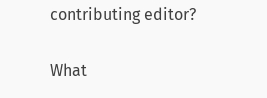contributing editor?

What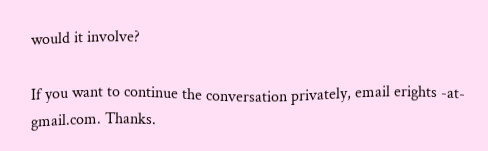would it involve?

If you want to continue the conversation privately, email erights -at- gmail.com. Thanks.